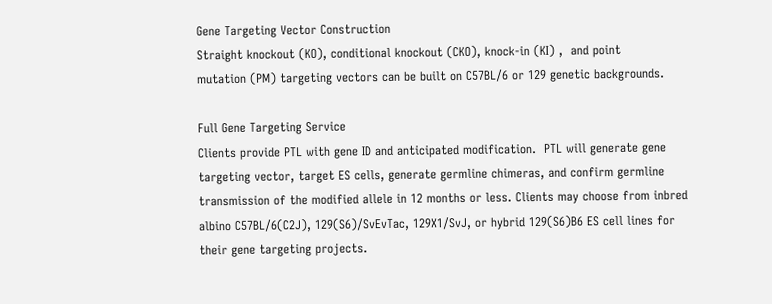Gene Targeting Vector Construction
Straight knockout (KO), conditional knockout (CKO), knock-in (KI) ,  and point
mutation (PM) targeting vectors can be built on C57BL/6 or 129 genetic backgrounds.

Full Gene Targeting Service
Clients provide PTL with gene ID and anticipated modification.  PTL will generate gene targeting vector, target ES cells, generate germline chimeras, and confirm germline transmission of the modified allele in 12 months or less. Clients may choose from inbred albino C57BL/6(C2J), 129(S6)/SvEvTac, 129X1/SvJ, or hybrid 129(S6)B6 ES cell lines for their gene targeting projects.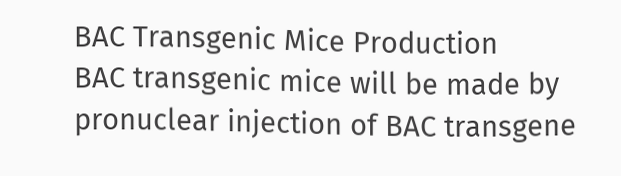BAC Transgenic Mice Production
BAC transgenic mice will be made by pronuclear injection of BAC transgene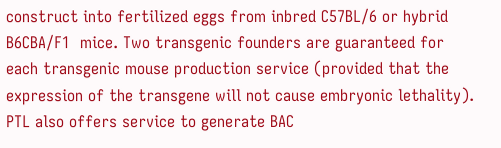construct into fertilized eggs from inbred C57BL/6 or hybrid B6CBA/F1  mice. Two transgenic founders are guaranteed for each transgenic mouse production service (provided that the expression of the transgene will not cause embryonic lethality). PTL also offers service to generate BAC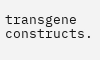transgene constructs.